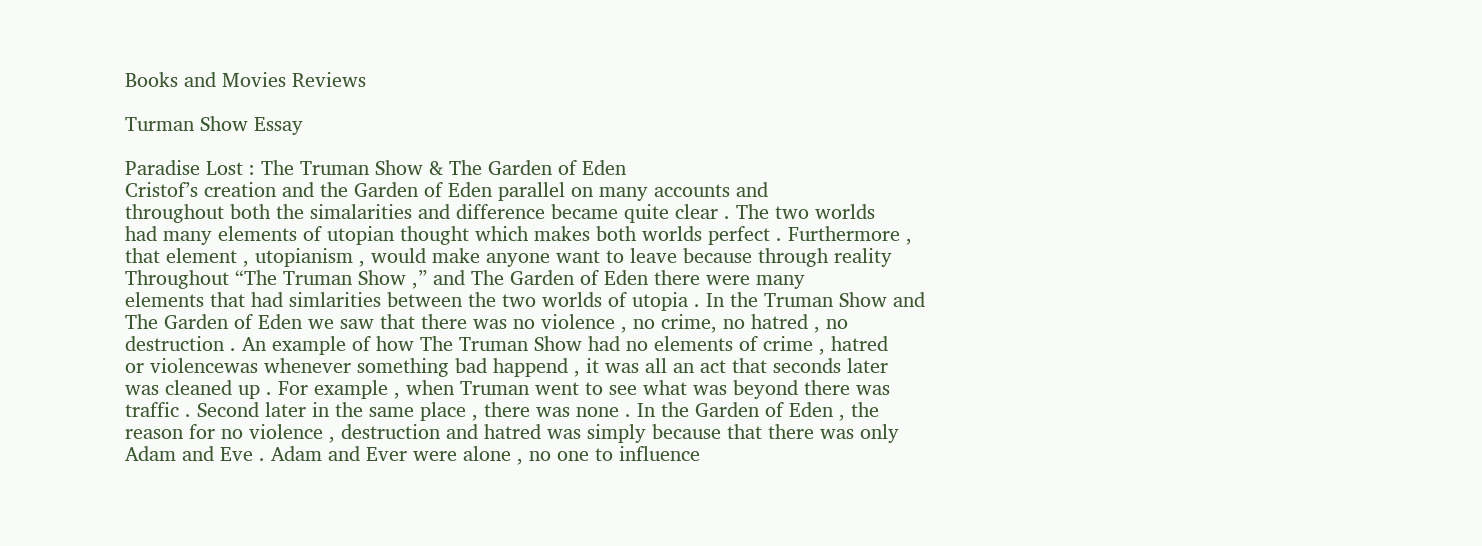Books and Movies Reviews

Turman Show Essay

Paradise Lost : The Truman Show & The Garden of Eden
Cristof’s creation and the Garden of Eden parallel on many accounts and
throughout both the simalarities and difference became quite clear . The two worlds
had many elements of utopian thought which makes both worlds perfect . Furthermore ,
that element , utopianism , would make anyone want to leave because through reality
Throughout “The Truman Show ,” and The Garden of Eden there were many
elements that had simlarities between the two worlds of utopia . In the Truman Show and
The Garden of Eden we saw that there was no violence , no crime, no hatred , no
destruction . An example of how The Truman Show had no elements of crime , hatred
or violencewas whenever something bad happend , it was all an act that seconds later
was cleaned up . For example , when Truman went to see what was beyond there was
traffic . Second later in the same place , there was none . In the Garden of Eden , the
reason for no violence , destruction and hatred was simply because that there was only
Adam and Eve . Adam and Ever were alone , no one to influence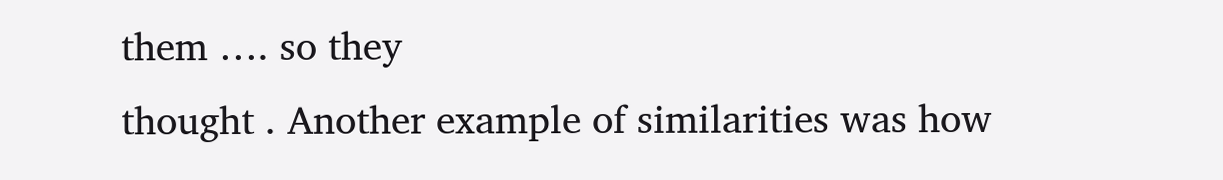them …. so they
thought . Another example of similarities was how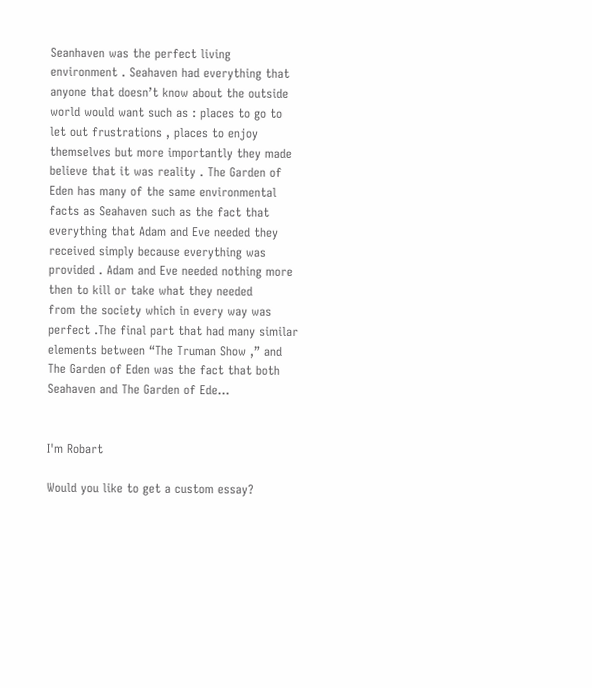Seanhaven was the perfect living
environment . Seahaven had everything that anyone that doesn’t know about the outside
world would want such as : places to go to let out frustrations , places to enjoy
themselves but more importantly they made believe that it was reality . The Garden of
Eden has many of the same environmental facts as Seahaven such as the fact that
everything that Adam and Eve needed they received simply because everything was
provided . Adam and Eve needed nothing more then to kill or take what they needed
from the society which in every way was perfect .The final part that had many similar
elements between “The Truman Show ,” and The Garden of Eden was the fact that both
Seahaven and The Garden of Ede…


I'm Robart

Would you like to get a custom essay?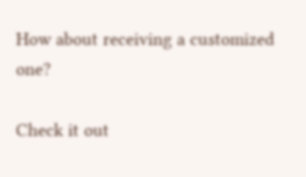How about receiving a customized one?

Check it out